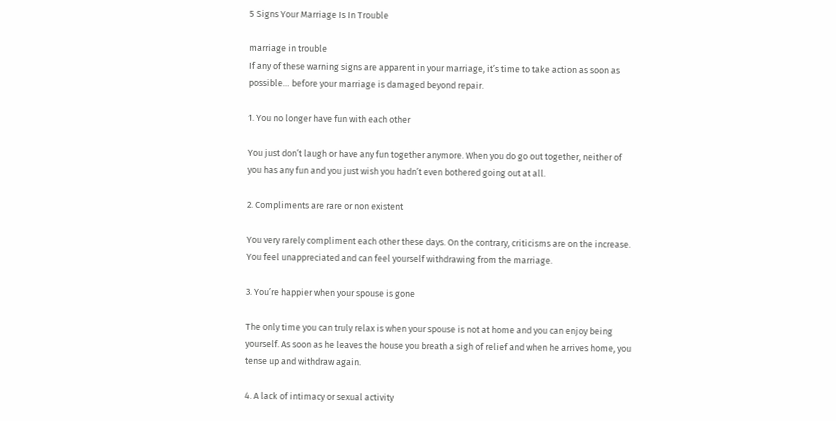5 Signs Your Marriage Is In Trouble

marriage in trouble
If any of these warning signs are apparent in your marriage, it’s time to take action as soon as possible… before your marriage is damaged beyond repair.

1. You no longer have fun with each other

You just don’t laugh or have any fun together anymore. When you do go out together, neither of you has any fun and you just wish you hadn’t even bothered going out at all.

2. Compliments are rare or non existent

You very rarely compliment each other these days. On the contrary, criticisms are on the increase. You feel unappreciated and can feel yourself withdrawing from the marriage.

3. You’re happier when your spouse is gone

The only time you can truly relax is when your spouse is not at home and you can enjoy being yourself. As soon as he leaves the house you breath a sigh of relief and when he arrives home, you tense up and withdraw again.

4. A lack of intimacy or sexual activity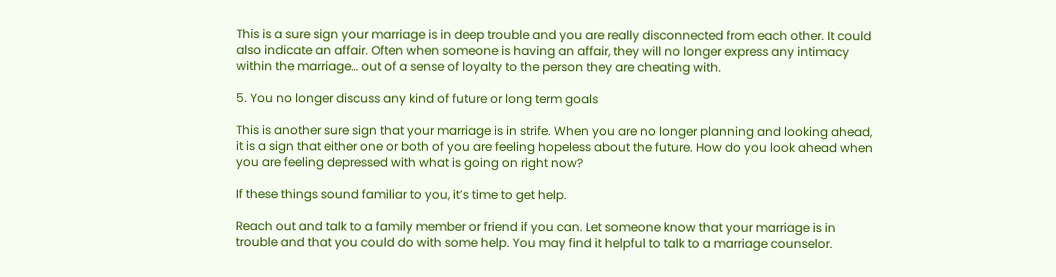This is a sure sign your marriage is in deep trouble and you are really disconnected from each other. It could also indicate an affair. Often when someone is having an affair, they will no longer express any intimacy within the marriage… out of a sense of loyalty to the person they are cheating with.

5. You no longer discuss any kind of future or long term goals

This is another sure sign that your marriage is in strife. When you are no longer planning and looking ahead, it is a sign that either one or both of you are feeling hopeless about the future. How do you look ahead when you are feeling depressed with what is going on right now?

If these things sound familiar to you, it’s time to get help.

Reach out and talk to a family member or friend if you can. Let someone know that your marriage is in trouble and that you could do with some help. You may find it helpful to talk to a marriage counselor.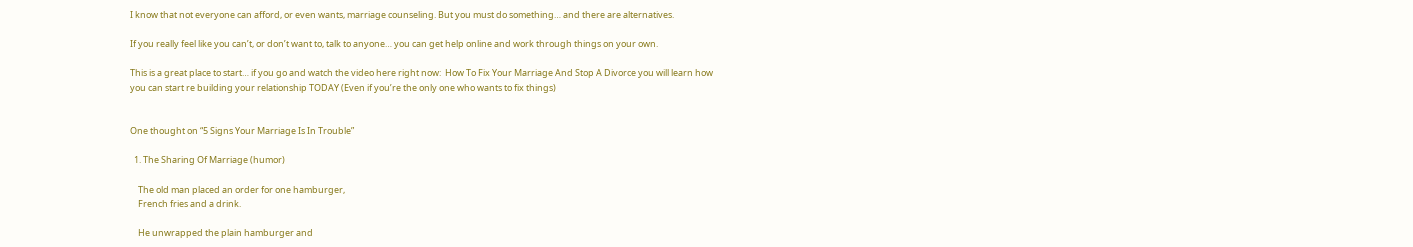I know that not everyone can afford, or even wants, marriage counseling. But you must do something… and there are alternatives.

If you really feel like you can’t, or don’t want to, talk to anyone… you can get help online and work through things on your own.

This is a great place to start… if you go and watch the video here right now:  How To Fix Your Marriage And Stop A Divorce you will learn how you can start re building your relationship TODAY (Even if you’re the only one who wants to fix things)


One thought on “5 Signs Your Marriage Is In Trouble”

  1. The Sharing Of Marriage (humor)

    The old man placed an order for one hamburger,
    French fries and a drink.

    He unwrapped the plain hamburger and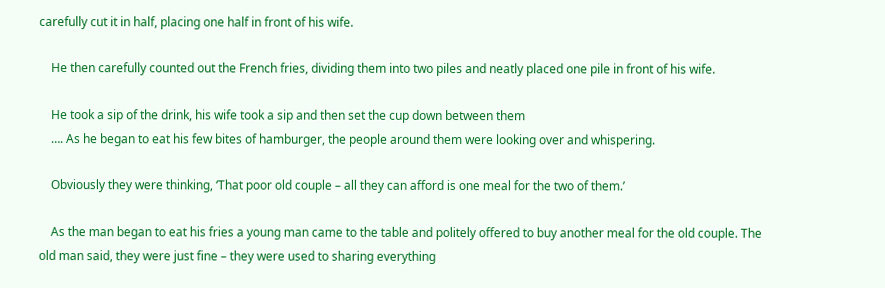carefully cut it in half, placing one half in front of his wife.

    He then carefully counted out the French fries, dividing them into two piles and neatly placed one pile in front of his wife.

    He took a sip of the drink, his wife took a sip and then set the cup down between them
    …. As he began to eat his few bites of hamburger, the people around them were looking over and whispering.

    Obviously they were thinking, ‘That poor old couple – all they can afford is one meal for the two of them.’

    As the man began to eat his fries a young man came to the table and politely offered to buy another meal for the old couple. The old man said, they were just fine – they were used to sharing everything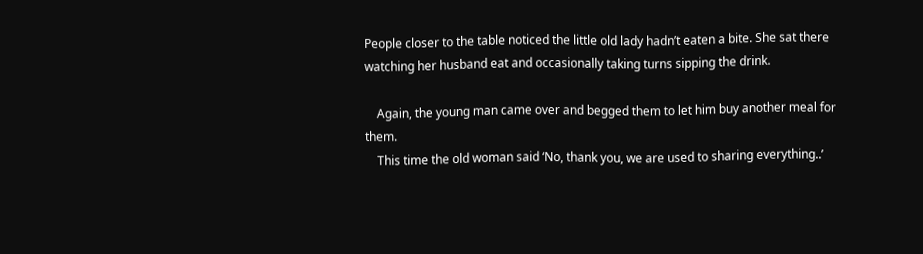People closer to the table noticed the little old lady hadn’t eaten a bite. She sat there watching her husband eat and occasionally taking turns sipping the drink.

    Again, the young man came over and begged them to let him buy another meal for them.
    This time the old woman said ‘No, thank you, we are used to sharing everything..’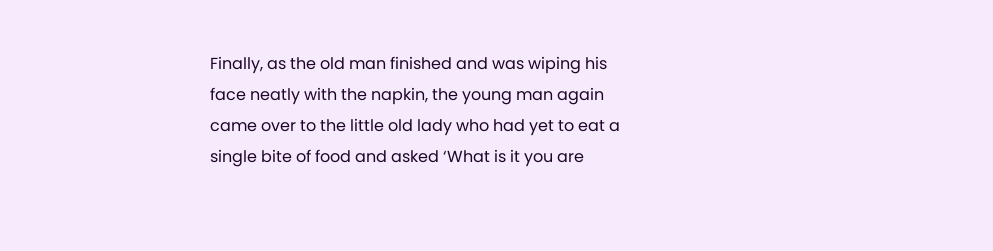Finally, as the old man finished and was wiping his face neatly with the napkin, the young man again came over to the little old lady who had yet to eat a single bite of food and asked ‘What is it you are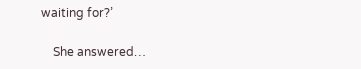waiting for?’

    She answered…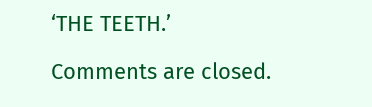‘THE TEETH.’

Comments are closed.